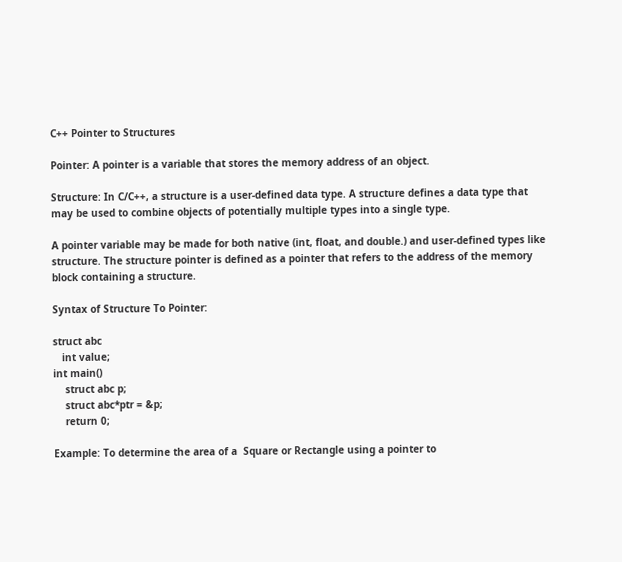C++ Pointer to Structures

Pointer: A pointer is a variable that stores the memory address of an object.

Structure: In C/C++, a structure is a user-defined data type. A structure defines a data type that may be used to combine objects of potentially multiple types into a single type.

A pointer variable may be made for both native (int, float, and double.) and user-defined types like structure. The structure pointer is defined as a pointer that refers to the address of the memory block containing a structure.

Syntax of Structure To Pointer:

struct abc
   int value;
int main()
    struct abc p;
    struct abc*ptr = &p;
    return 0;

Example: To determine the area of a  Square or Rectangle using a pointer to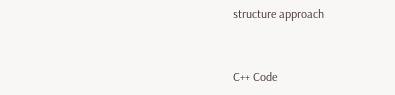structure approach


C++ Code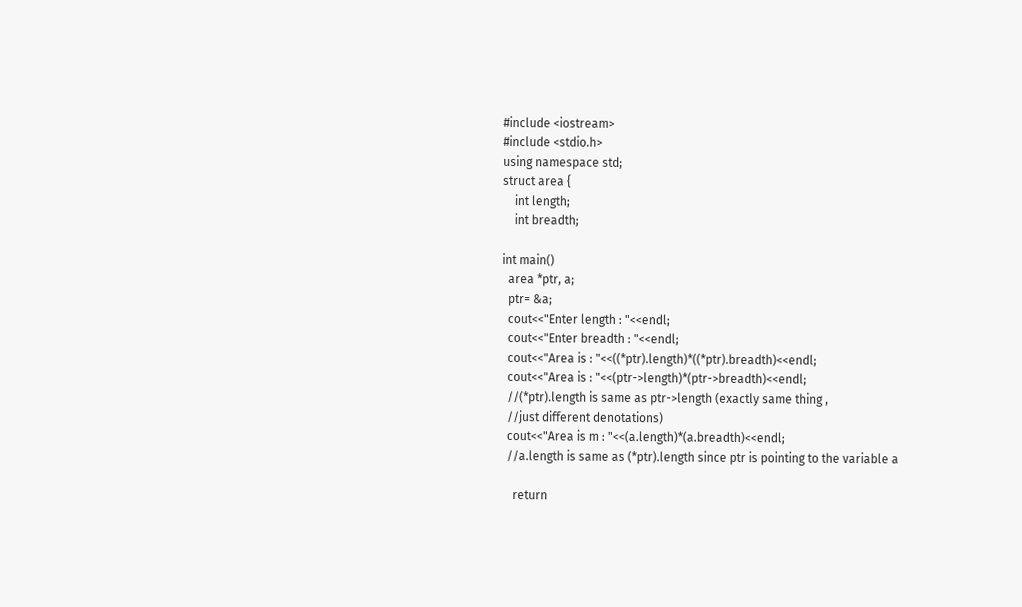#include <iostream>
#include <stdio.h>
using namespace std;
struct area {
    int length;
    int breadth;

int main()
  area *ptr, a;
  ptr= &a;
  cout<<"Enter length : "<<endl;
  cout<<"Enter breadth : "<<endl;
  cout<<"Area is : "<<((*ptr).length)*((*ptr).breadth)<<endl;
  cout<<"Area is : "<<(ptr->length)*(ptr->breadth)<<endl;
  //(*ptr).length is same as ptr->length (exactly same thing ,
  //just different denotations)
  cout<<"Area is m : "<<(a.length)*(a.breadth)<<endl;
  //a.length is same as (*ptr).length since ptr is pointing to the variable a

    return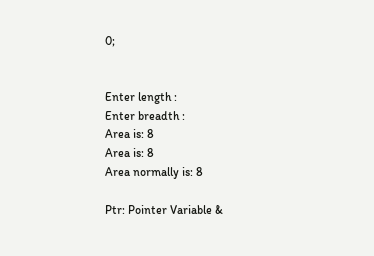0;


Enter length :
Enter breadth :
Area is: 8
Area is: 8
Area normally is: 8

Ptr: Pointer Variable &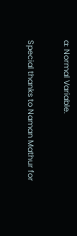a: Normal Variable.

Special thanks to Naman Mathur for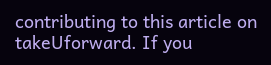contributing to this article on takeUforward. If you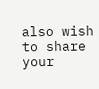also wish to share your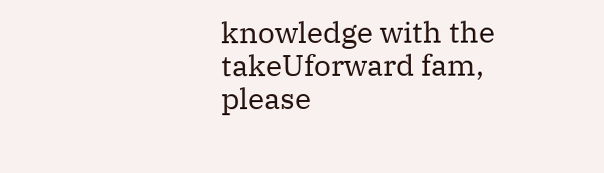knowledge with the takeUforward fam, please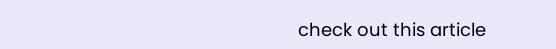check out this article